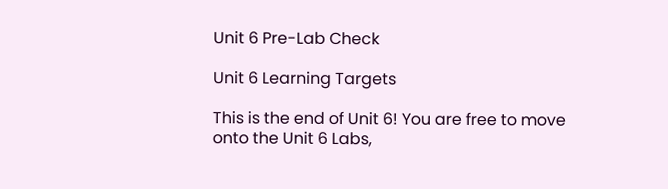Unit 6 Pre-Lab Check

Unit 6 Learning Targets

This is the end of Unit 6! You are free to move onto the Unit 6 Labs,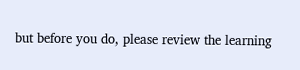but before you do, please review the learning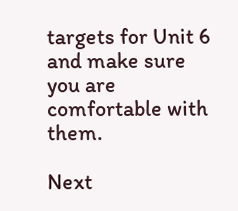targets for Unit 6 and make sure you are comfortable with them.

Next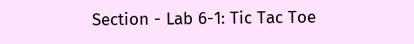Section - Lab 6-1: Tic Tac Toe